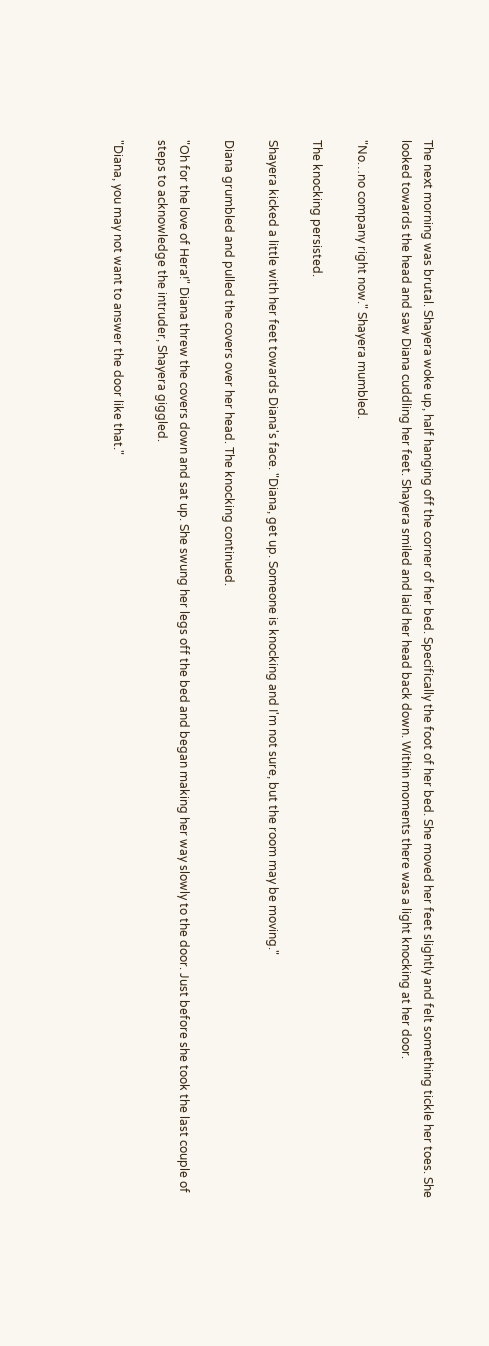The next morning was brutal. Shayera woke up, half hanging off the corner of her bed. Specifically the foot of her bed. She moved her feet slightly and felt something tickle her toes. She looked towards the head and saw Diana cuddling her feet. Shayera smiled and laid her head back down. Within moments there was a light knocking at her door.

"No…no company right now." Shayera mumbled.

The knocking persisted.

Shayera kicked a little with her feet towards Diana's face. "Diana, get up. Someone is knocking and I'm not sure, but the room may be moving."

Diana grumbled and pulled the covers over her head. The knocking continued.

"Oh for the love of Hera!" Diana threw the covers down and sat up. She swung her legs off the bed and began making her way slowly to the door. Just before she took the last couple of steps to acknowledge the intruder, Shayera giggled.

"Diana, you may not want to answer the door like that."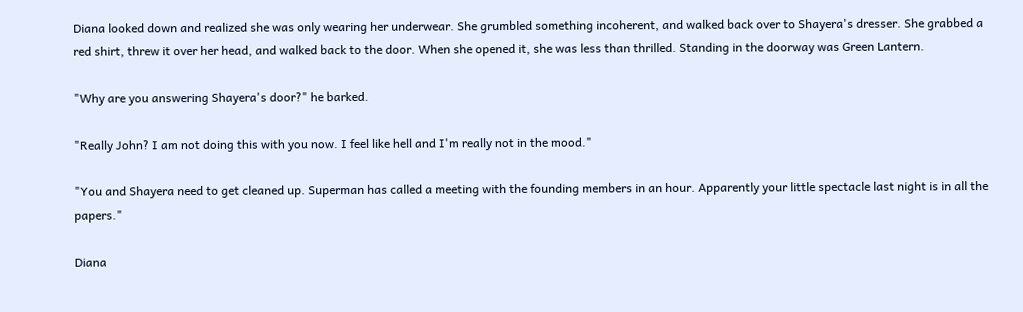Diana looked down and realized she was only wearing her underwear. She grumbled something incoherent, and walked back over to Shayera's dresser. She grabbed a red shirt, threw it over her head, and walked back to the door. When she opened it, she was less than thrilled. Standing in the doorway was Green Lantern.

"Why are you answering Shayera's door?" he barked.

"Really John? I am not doing this with you now. I feel like hell and I'm really not in the mood."

"You and Shayera need to get cleaned up. Superman has called a meeting with the founding members in an hour. Apparently your little spectacle last night is in all the papers."

Diana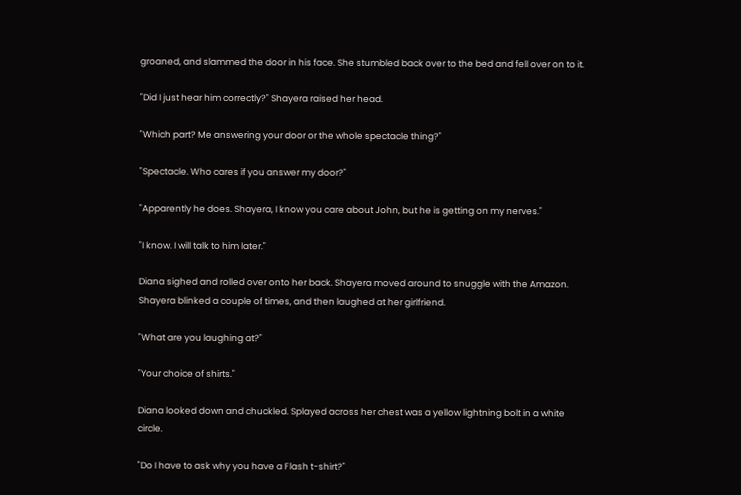groaned, and slammed the door in his face. She stumbled back over to the bed and fell over on to it.

"Did I just hear him correctly?" Shayera raised her head.

"Which part? Me answering your door or the whole spectacle thing?"

"Spectacle. Who cares if you answer my door?"

"Apparently he does. Shayera, I know you care about John, but he is getting on my nerves."

"I know. I will talk to him later."

Diana sighed and rolled over onto her back. Shayera moved around to snuggle with the Amazon. Shayera blinked a couple of times, and then laughed at her girlfriend.

"What are you laughing at?"

"Your choice of shirts."

Diana looked down and chuckled. Splayed across her chest was a yellow lightning bolt in a white circle.

"Do I have to ask why you have a Flash t-shirt?"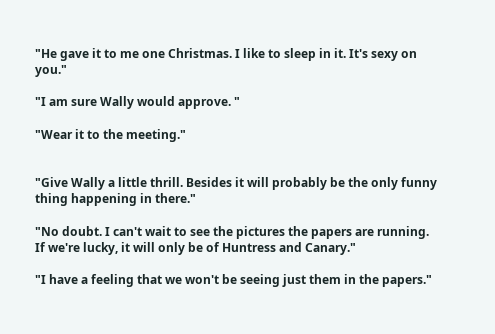"He gave it to me one Christmas. I like to sleep in it. It's sexy on you."

"I am sure Wally would approve. "

"Wear it to the meeting."


"Give Wally a little thrill. Besides it will probably be the only funny thing happening in there."

"No doubt. I can't wait to see the pictures the papers are running. If we're lucky, it will only be of Huntress and Canary."

"I have a feeling that we won't be seeing just them in the papers."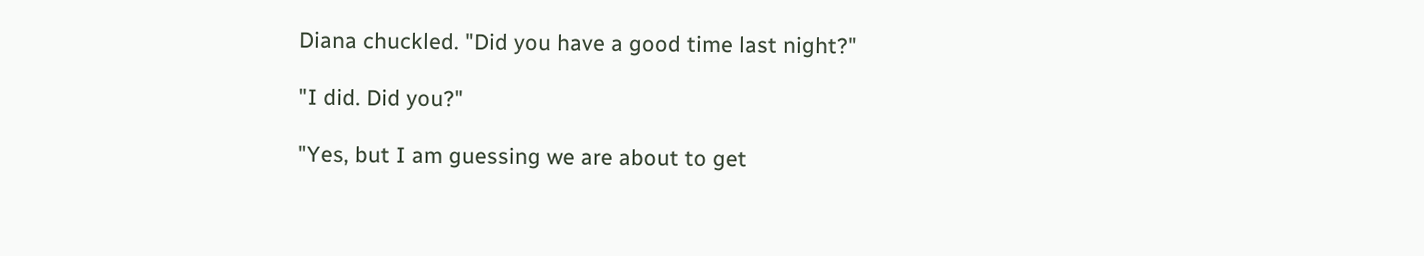Diana chuckled. "Did you have a good time last night?"

"I did. Did you?"

"Yes, but I am guessing we are about to get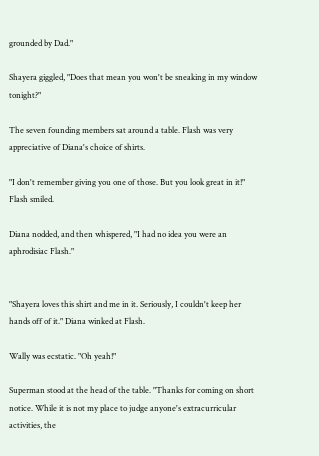grounded by Dad."

Shayera giggled, "Does that mean you won't be sneaking in my window tonight?"

The seven founding members sat around a table. Flash was very appreciative of Diana's choice of shirts.

"I don't remember giving you one of those. But you look great in it!" Flash smiled.

Diana nodded, and then whispered, "I had no idea you were an aphrodisiac Flash."


"Shayera loves this shirt and me in it. Seriously, I couldn't keep her hands off of it." Diana winked at Flash.

Wally was ecstatic. "Oh yeah!"

Superman stood at the head of the table. "Thanks for coming on short notice. While it is not my place to judge anyone's extracurricular activities, the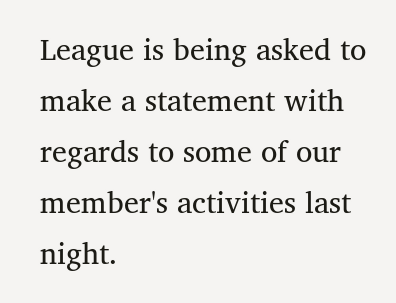League is being asked to make a statement with regards to some of our member's activities last night.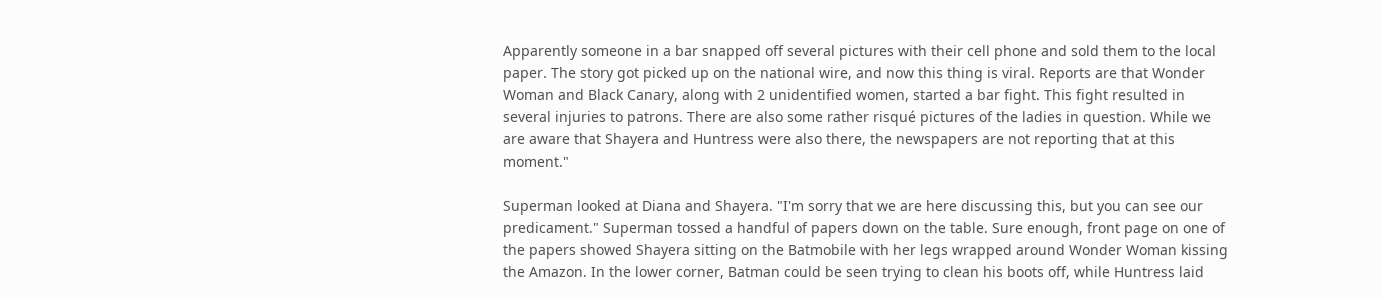Apparently someone in a bar snapped off several pictures with their cell phone and sold them to the local paper. The story got picked up on the national wire, and now this thing is viral. Reports are that Wonder Woman and Black Canary, along with 2 unidentified women, started a bar fight. This fight resulted in several injuries to patrons. There are also some rather risqué pictures of the ladies in question. While we are aware that Shayera and Huntress were also there, the newspapers are not reporting that at this moment."

Superman looked at Diana and Shayera. "I'm sorry that we are here discussing this, but you can see our predicament." Superman tossed a handful of papers down on the table. Sure enough, front page on one of the papers showed Shayera sitting on the Batmobile with her legs wrapped around Wonder Woman kissing the Amazon. In the lower corner, Batman could be seen trying to clean his boots off, while Huntress laid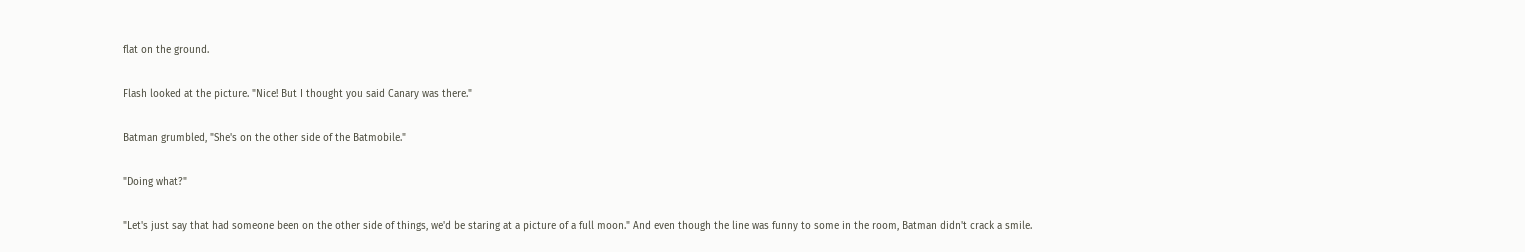flat on the ground.

Flash looked at the picture. "Nice! But I thought you said Canary was there."

Batman grumbled, "She's on the other side of the Batmobile."

"Doing what?"

"Let's just say that had someone been on the other side of things, we'd be staring at a picture of a full moon." And even though the line was funny to some in the room, Batman didn't crack a smile.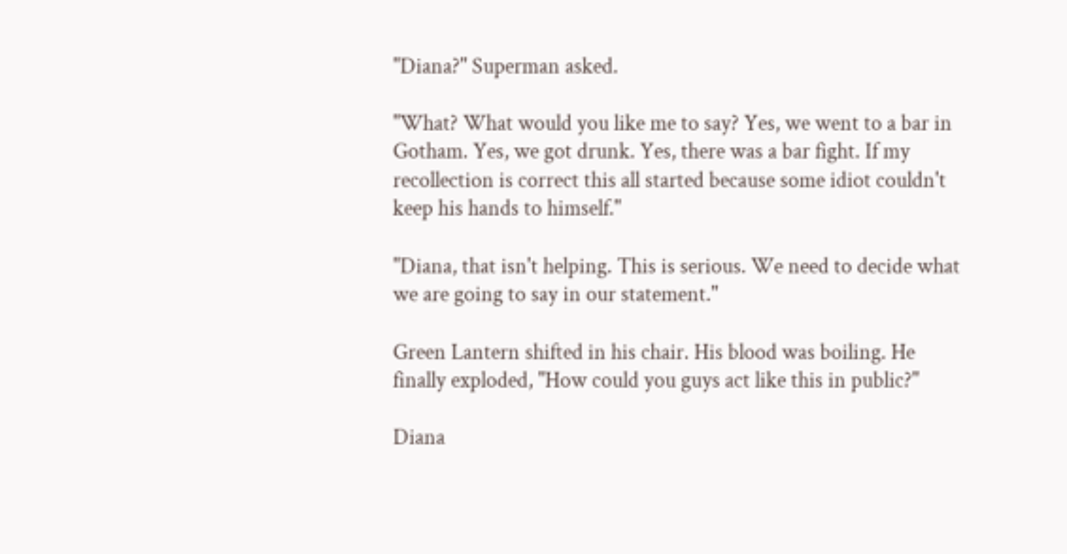"Diana?" Superman asked.

"What? What would you like me to say? Yes, we went to a bar in Gotham. Yes, we got drunk. Yes, there was a bar fight. If my recollection is correct this all started because some idiot couldn't keep his hands to himself."

"Diana, that isn't helping. This is serious. We need to decide what we are going to say in our statement."

Green Lantern shifted in his chair. His blood was boiling. He finally exploded, "How could you guys act like this in public?"

Diana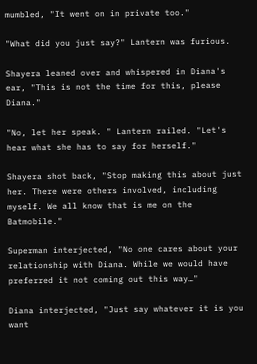mumbled, "It went on in private too."

"What did you just say?" Lantern was furious.

Shayera leaned over and whispered in Diana's ear, "This is not the time for this, please Diana."

"No, let her speak. " Lantern railed. "Let's hear what she has to say for herself."

Shayera shot back, "Stop making this about just her. There were others involved, including myself. We all know that is me on the Batmobile."

Superman interjected, "No one cares about your relationship with Diana. While we would have preferred it not coming out this way…"

Diana interjected, "Just say whatever it is you want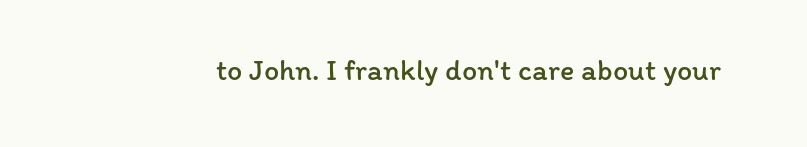to John. I frankly don't care about your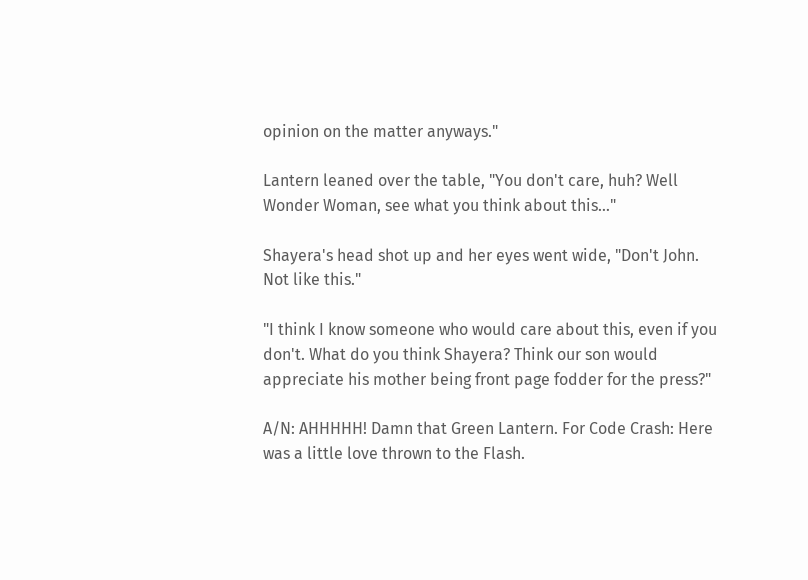opinion on the matter anyways."

Lantern leaned over the table, "You don't care, huh? Well Wonder Woman, see what you think about this…"

Shayera's head shot up and her eyes went wide, "Don't John. Not like this."

"I think I know someone who would care about this, even if you don't. What do you think Shayera? Think our son would appreciate his mother being front page fodder for the press?"

A/N: AHHHHH! Damn that Green Lantern. For Code Crash: Here was a little love thrown to the Flash.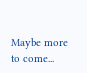Maybe more to come...